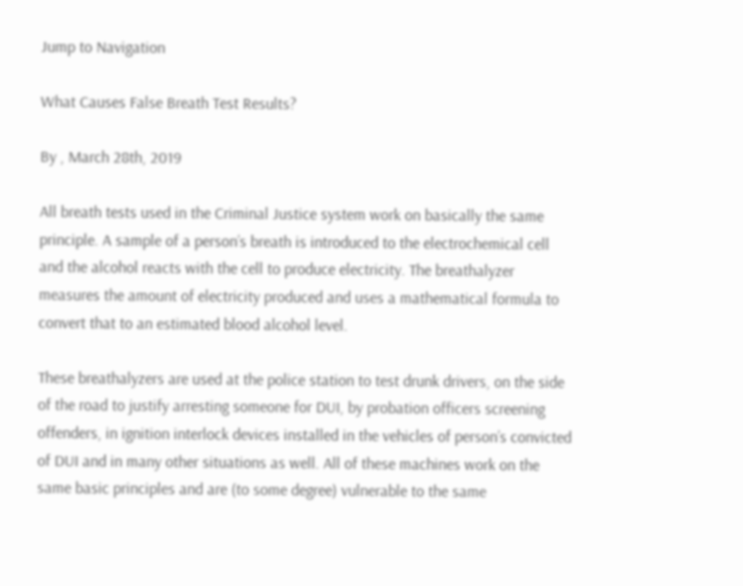Jump to Navigation

What Causes False Breath Test Results?

By , March 28th, 2019

All breath tests used in the Criminal Justice system work on basically the same principle. A sample of a person’s breath is introduced to the electrochemical cell and the alcohol reacts with the cell to produce electricity. The breathalyzer measures the amount of electricity produced and uses a mathematical formula to convert that to an estimated blood alcohol level.

These breathalyzers are used at the police station to test drunk drivers, on the side of the road to justify arresting someone for DUI, by probation officers screening offenders, in ignition interlock devices installed in the vehicles of person’s convicted of DUI and in many other situations as well. All of these machines work on the same basic principles and are (to some degree) vulnerable to the same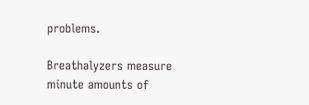problems.

Breathalyzers measure minute amounts of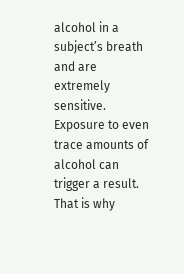alcohol in a subject’s breath and are extremely sensitive. Exposure to even trace amounts of alcohol can trigger a result. That is why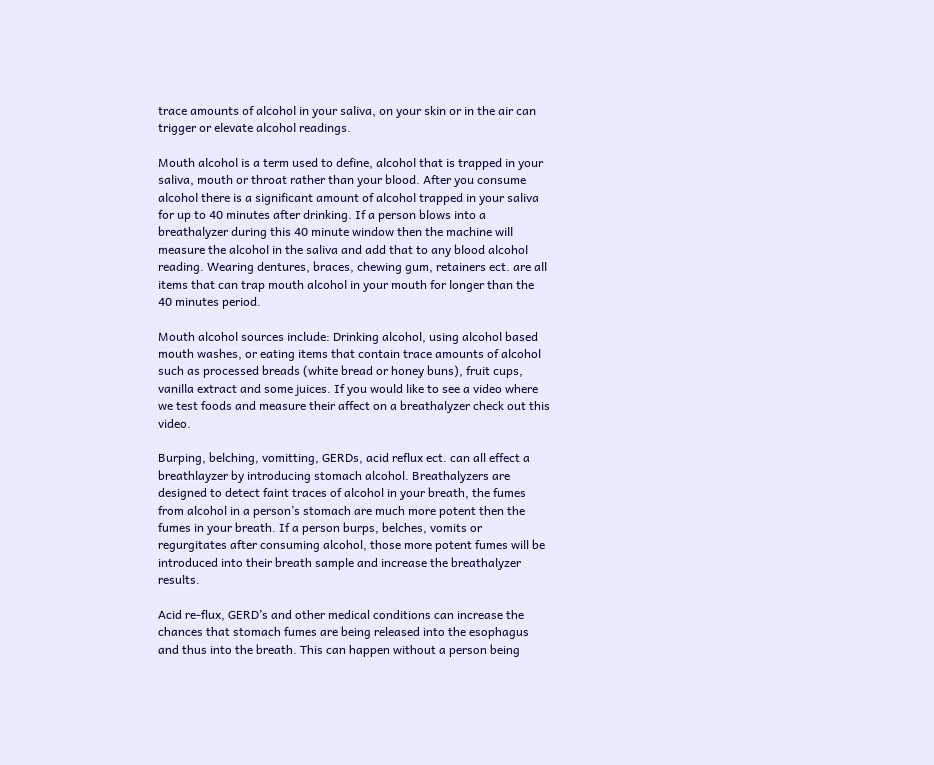trace amounts of alcohol in your saliva, on your skin or in the air can trigger or elevate alcohol readings.

Mouth alcohol is a term used to define, alcohol that is trapped in your saliva, mouth or throat rather than your blood. After you consume alcohol there is a significant amount of alcohol trapped in your saliva for up to 40 minutes after drinking. If a person blows into a breathalyzer during this 40 minute window then the machine will measure the alcohol in the saliva and add that to any blood alcohol reading. Wearing dentures, braces, chewing gum, retainers ect. are all items that can trap mouth alcohol in your mouth for longer than the 40 minutes period.

Mouth alcohol sources include: Drinking alcohol, using alcohol based mouth washes, or eating items that contain trace amounts of alcohol such as processed breads (white bread or honey buns), fruit cups, vanilla extract and some juices. If you would like to see a video where we test foods and measure their affect on a breathalyzer check out this video.

Burping, belching, vomitting, GERDs, acid reflux ect. can all effect a breathlayzer by introducing stomach alcohol. Breathalyzers are designed to detect faint traces of alcohol in your breath, the fumes from alcohol in a person’s stomach are much more potent then the fumes in your breath. If a person burps, belches, vomits or regurgitates after consuming alcohol, those more potent fumes will be introduced into their breath sample and increase the breathalyzer results.

Acid re-flux, GERD’s and other medical conditions can increase the chances that stomach fumes are being released into the esophagus and thus into the breath. This can happen without a person being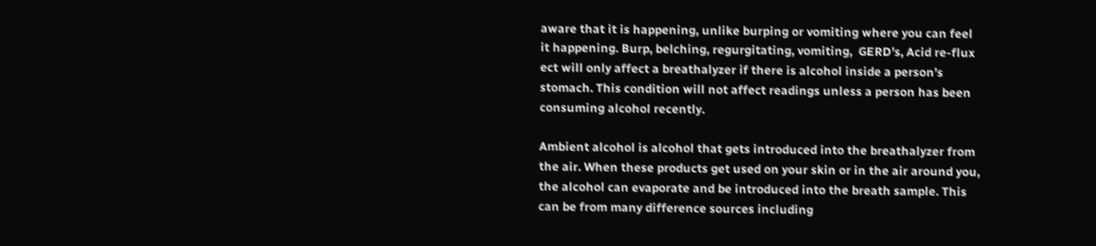aware that it is happening, unlike burping or vomiting where you can feel it happening. Burp, belching, regurgitating, vomiting,  GERD’s, Acid re-flux ect will only affect a breathalyzer if there is alcohol inside a person’s stomach. This condition will not affect readings unless a person has been consuming alcohol recently.

Ambient alcohol is alcohol that gets introduced into the breathalyzer from the air. When these products get used on your skin or in the air around you, the alcohol can evaporate and be introduced into the breath sample. This can be from many difference sources including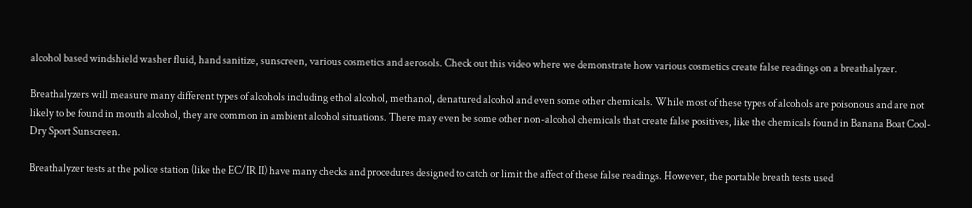alcohol based windshield washer fluid, hand sanitize, sunscreen, various cosmetics and aerosols. Check out this video where we demonstrate how various cosmetics create false readings on a breathalyzer.

Breathalyzers will measure many different types of alcohols including ethol alcohol, methanol, denatured alcohol and even some other chemicals. While most of these types of alcohols are poisonous and are not likely to be found in mouth alcohol, they are common in ambient alcohol situations. There may even be some other non-alcohol chemicals that create false positives, like the chemicals found in Banana Boat Cool-Dry Sport Sunscreen.

Breathalyzer tests at the police station (like the EC/IR II) have many checks and procedures designed to catch or limit the affect of these false readings. However, the portable breath tests used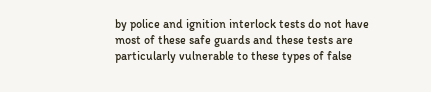by police and ignition interlock tests do not have most of these safe guards and these tests are particularly vulnerable to these types of false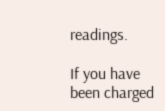readings.

If you have been charged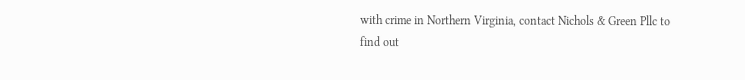with crime in Northern Virginia, contact Nichols & Green Pllc to find out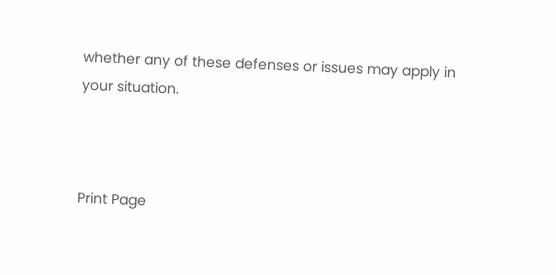whether any of these defenses or issues may apply in your situation.



Print Page